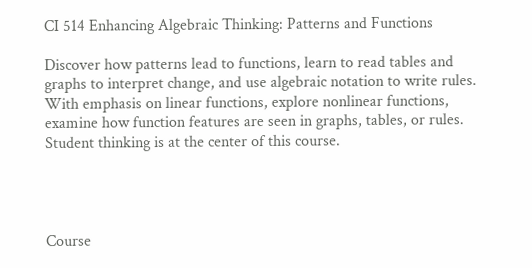CI 514 Enhancing Algebraic Thinking: Patterns and Functions

Discover how patterns lead to functions, learn to read tables and graphs to interpret change, and use algebraic notation to write rules. With emphasis on linear functions, explore nonlinear functions, examine how function features are seen in graphs, tables, or rules. Student thinking is at the center of this course.




Course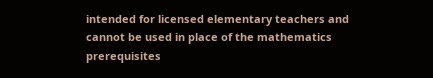intended for licensed elementary teachers and cannot be used in place of the mathematics prerequisites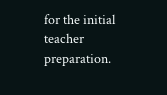for the initial teacher preparation.